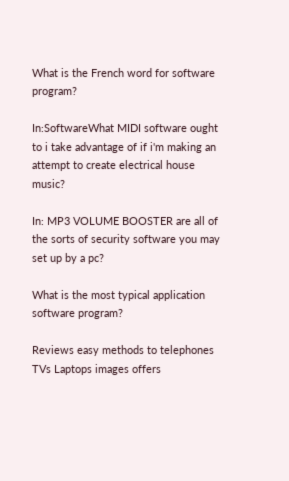What is the French word for software program?

In:SoftwareWhat MIDI software ought to i take advantage of if i'm making an attempt to create electrical house music?

In: MP3 VOLUME BOOSTER are all of the sorts of security software you may set up by a pc?

What is the most typical application software program?

Reviews easy methods to telephones TVs Laptops images offers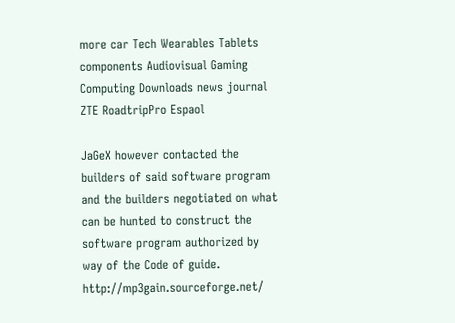more car Tech Wearables Tablets components Audiovisual Gaming Computing Downloads news journal ZTE RoadtripPro Espaol

JaGeX however contacted the builders of said software program and the builders negotiated on what can be hunted to construct the software program authorized by way of the Code of guide.
http://mp3gain.sourceforge.net/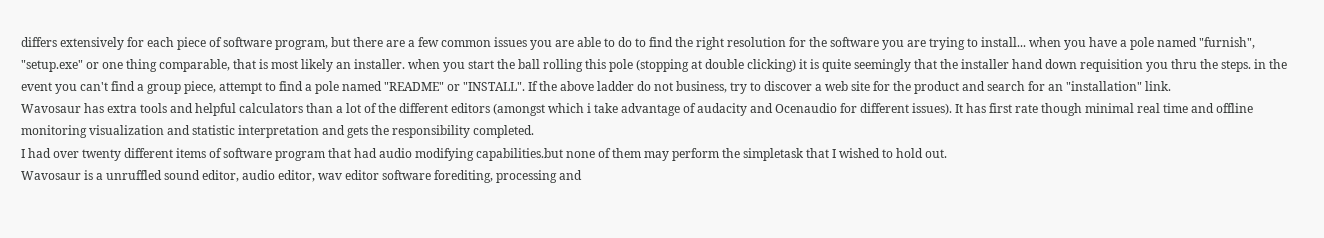differs extensively for each piece of software program, but there are a few common issues you are able to do to find the right resolution for the software you are trying to install... when you have a pole named "furnish", "setup.exe" or one thing comparable, that is most likely an installer. when you start the ball rolling this pole (stopping at double clicking) it is quite seemingly that the installer hand down requisition you thru the steps. in the event you can't find a group piece, attempt to find a pole named "README" or "INSTALL". If the above ladder do not business, try to discover a web site for the product and search for an "installation" link.
Wavosaur has extra tools and helpful calculators than a lot of the different editors (amongst which i take advantage of audacity and Ocenaudio for different issues). It has first rate though minimal real time and offline monitoring visualization and statistic interpretation and gets the responsibility completed.
I had over twenty different items of software program that had audio modifying capabilities.but none of them may perform the simpletask that I wished to hold out.
Wavosaur is a unruffled sound editor, audio editor, wav editor software forediting, processing and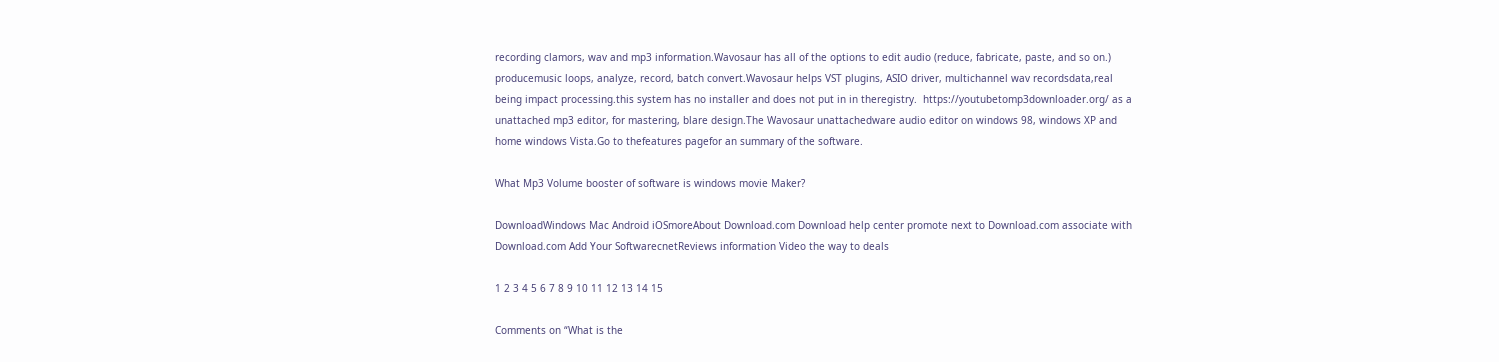recording clamors, wav and mp3 information.Wavosaur has all of the options to edit audio (reduce, fabricate, paste, and so on.) producemusic loops, analyze, record, batch convert.Wavosaur helps VST plugins, ASIO driver, multichannel wav recordsdata,real being impact processing.this system has no installer and does not put in in theregistry.  https://youtubetomp3downloader.org/ as a unattached mp3 editor, for mastering, blare design.The Wavosaur unattachedware audio editor on windows 98, windows XP and home windows Vista.Go to thefeatures pagefor an summary of the software.

What Mp3 Volume booster of software is windows movie Maker?

DownloadWindows Mac Android iOSmoreAbout Download.com Download help center promote next to Download.com associate with Download.com Add Your SoftwarecnetReviews information Video the way to deals

1 2 3 4 5 6 7 8 9 10 11 12 13 14 15

Comments on “What is the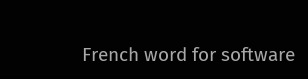French word for software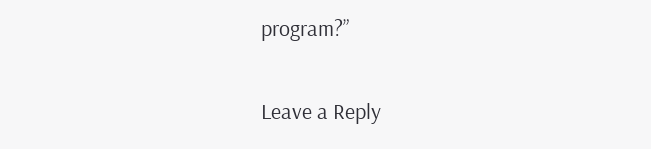program?”

Leave a Reply